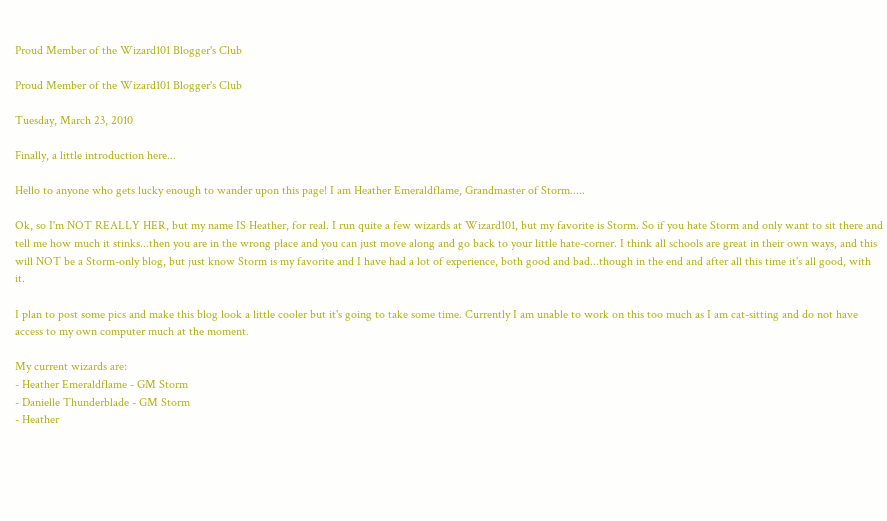Proud Member of the Wizard101 Blogger's Club

Proud Member of the Wizard101 Blogger's Club

Tuesday, March 23, 2010

Finally, a little introduction here...

Hello to anyone who gets lucky enough to wander upon this page! I am Heather Emeraldflame, Grandmaster of Storm.....

Ok, so I'm NOT REALLY HER, but my name IS Heather, for real. I run quite a few wizards at Wizard101, but my favorite is Storm. So if you hate Storm and only want to sit there and tell me how much it stinks...then you are in the wrong place and you can just move along and go back to your little hate-corner. I think all schools are great in their own ways, and this will NOT be a Storm-only blog, but just know Storm is my favorite and I have had a lot of experience, both good and bad...though in the end and after all this time it's all good, with it.

I plan to post some pics and make this blog look a little cooler but it's going to take some time. Currently I am unable to work on this too much as I am cat-sitting and do not have access to my own computer much at the moment.

My current wizards are:
- Heather Emeraldflame - GM Storm
- Danielle Thunderblade - GM Storm
- Heather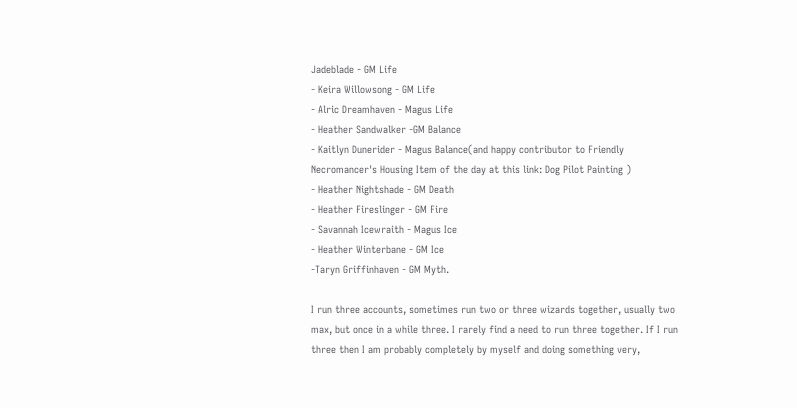Jadeblade - GM Life
- Keira Willowsong - GM Life
- Alric Dreamhaven - Magus Life
- Heather Sandwalker -GM Balance
- Kaitlyn Dunerider - Magus Balance(and happy contributor to Friendly Necromancer's Housing Item of the day at this link: Dog Pilot Painting )
- Heather Nightshade - GM Death
- Heather Fireslinger - GM Fire
- Savannah Icewraith - Magus Ice
- Heather Winterbane - GM Ice
-Taryn Griffinhaven - GM Myth.

I run three accounts, sometimes run two or three wizards together, usually two max, but once in a while three. I rarely find a need to run three together. If I run three then I am probably completely by myself and doing something very,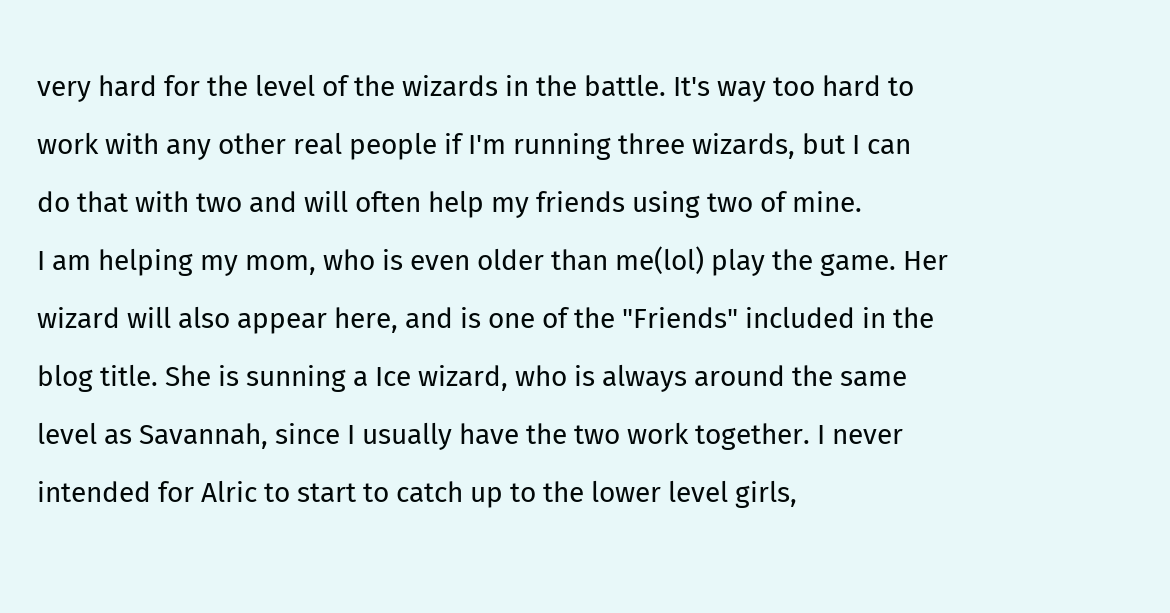very hard for the level of the wizards in the battle. It's way too hard to work with any other real people if I'm running three wizards, but I can do that with two and will often help my friends using two of mine.
I am helping my mom, who is even older than me(lol) play the game. Her wizard will also appear here, and is one of the "Friends" included in the blog title. She is sunning a Ice wizard, who is always around the same level as Savannah, since I usually have the two work together. I never intended for Alric to start to catch up to the lower level girls,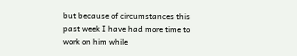but because of circumstances this past week I have had more time to work on him while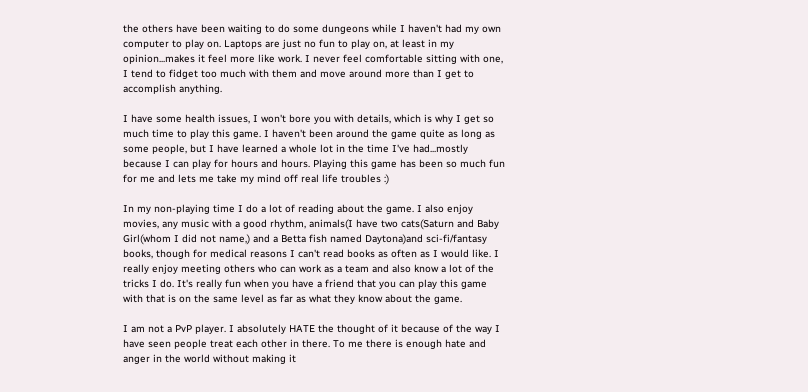the others have been waiting to do some dungeons while I haven't had my own computer to play on. Laptops are just no fun to play on, at least in my opinion...makes it feel more like work. I never feel comfortable sitting with one, I tend to fidget too much with them and move around more than I get to accomplish anything.

I have some health issues, I won't bore you with details, which is why I get so much time to play this game. I haven't been around the game quite as long as some people, but I have learned a whole lot in the time I've had...mostly because I can play for hours and hours. Playing this game has been so much fun for me and lets me take my mind off real life troubles :)

In my non-playing time I do a lot of reading about the game. I also enjoy movies, any music with a good rhythm, animals(I have two cats(Saturn and Baby Girl(whom I did not name,) and a Betta fish named Daytona)and sci-fi/fantasy books, though for medical reasons I can't read books as often as I would like. I really enjoy meeting others who can work as a team and also know a lot of the tricks I do. It's really fun when you have a friend that you can play this game with that is on the same level as far as what they know about the game.

I am not a PvP player. I absolutely HATE the thought of it because of the way I have seen people treat each other in there. To me there is enough hate and anger in the world without making it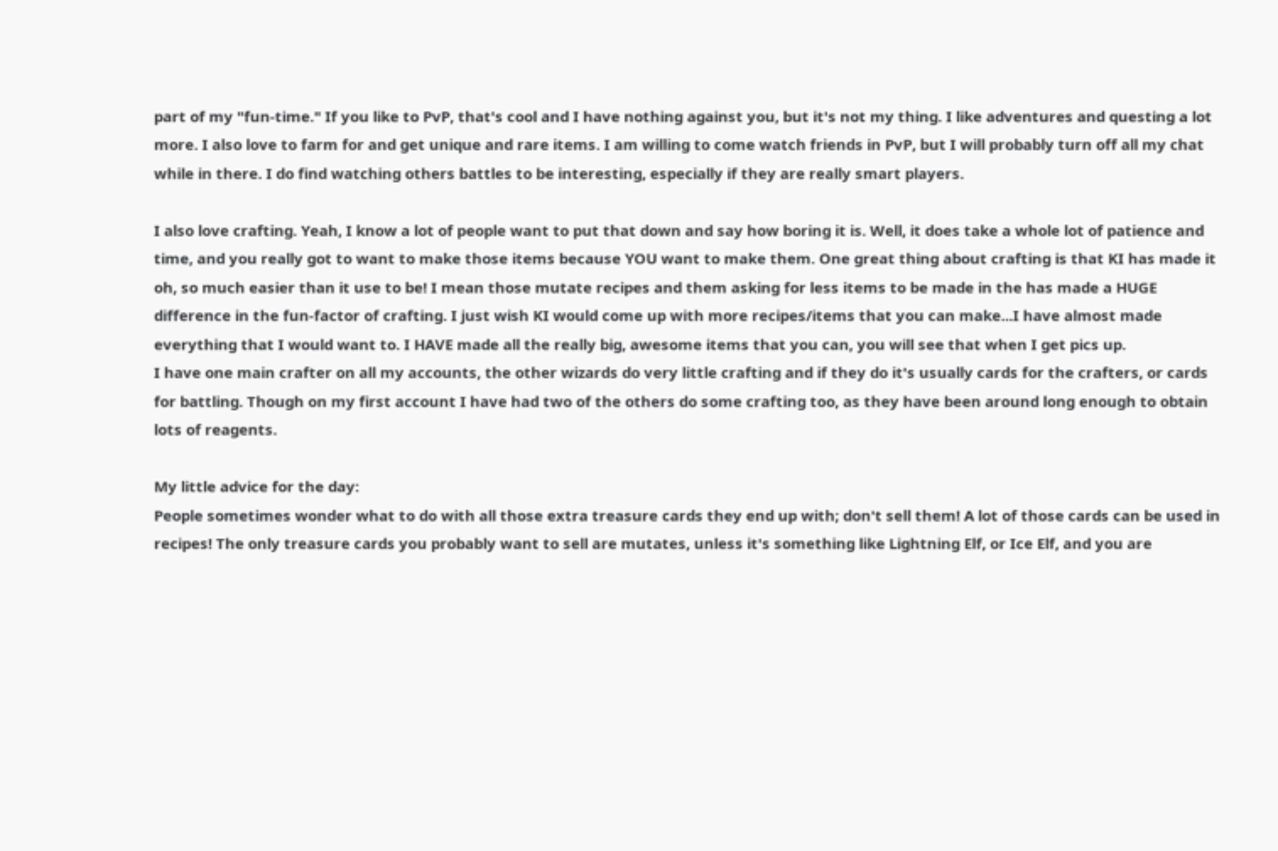part of my "fun-time." If you like to PvP, that's cool and I have nothing against you, but it's not my thing. I like adventures and questing a lot more. I also love to farm for and get unique and rare items. I am willing to come watch friends in PvP, but I will probably turn off all my chat while in there. I do find watching others battles to be interesting, especially if they are really smart players.

I also love crafting. Yeah, I know a lot of people want to put that down and say how boring it is. Well, it does take a whole lot of patience and time, and you really got to want to make those items because YOU want to make them. One great thing about crafting is that KI has made it oh, so much easier than it use to be! I mean those mutate recipes and them asking for less items to be made in the has made a HUGE difference in the fun-factor of crafting. I just wish KI would come up with more recipes/items that you can make...I have almost made everything that I would want to. I HAVE made all the really big, awesome items that you can, you will see that when I get pics up.
I have one main crafter on all my accounts, the other wizards do very little crafting and if they do it's usually cards for the crafters, or cards for battling. Though on my first account I have had two of the others do some crafting too, as they have been around long enough to obtain lots of reagents.

My little advice for the day:
People sometimes wonder what to do with all those extra treasure cards they end up with; don't sell them! A lot of those cards can be used in recipes! The only treasure cards you probably want to sell are mutates, unless it's something like Lightning Elf, or Ice Elf, and you are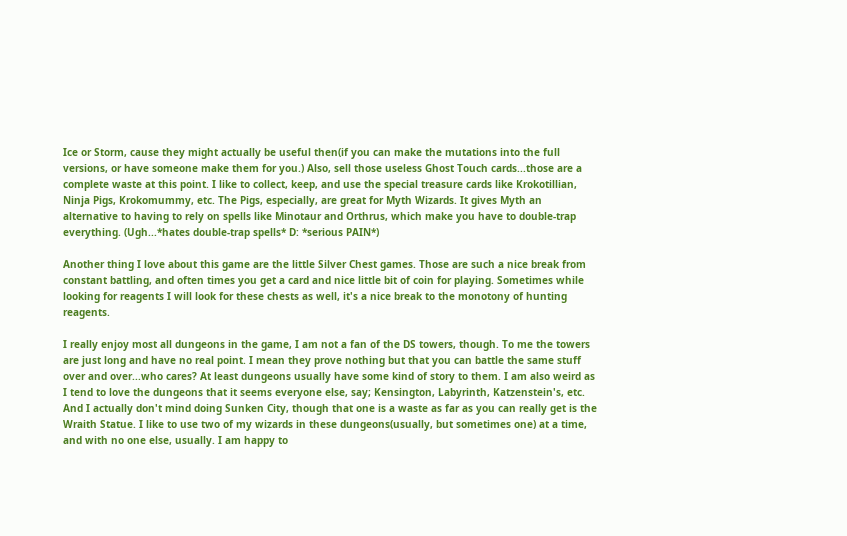Ice or Storm, cause they might actually be useful then(if you can make the mutations into the full versions, or have someone make them for you.) Also, sell those useless Ghost Touch cards...those are a complete waste at this point. I like to collect, keep, and use the special treasure cards like Krokotillian, Ninja Pigs, Krokomummy, etc. The Pigs, especially, are great for Myth Wizards. It gives Myth an alternative to having to rely on spells like Minotaur and Orthrus, which make you have to double-trap everything. (Ugh...*hates double-trap spells* D: *serious PAIN*)

Another thing I love about this game are the little Silver Chest games. Those are such a nice break from constant battling, and often times you get a card and nice little bit of coin for playing. Sometimes while looking for reagents I will look for these chests as well, it's a nice break to the monotony of hunting reagents.

I really enjoy most all dungeons in the game, I am not a fan of the DS towers, though. To me the towers are just long and have no real point. I mean they prove nothing but that you can battle the same stuff over and over...who cares? At least dungeons usually have some kind of story to them. I am also weird as I tend to love the dungeons that it seems everyone else, say; Kensington, Labyrinth, Katzenstein's, etc. And I actually don't mind doing Sunken City, though that one is a waste as far as you can really get is the Wraith Statue. I like to use two of my wizards in these dungeons(usually, but sometimes one) at a time, and with no one else, usually. I am happy to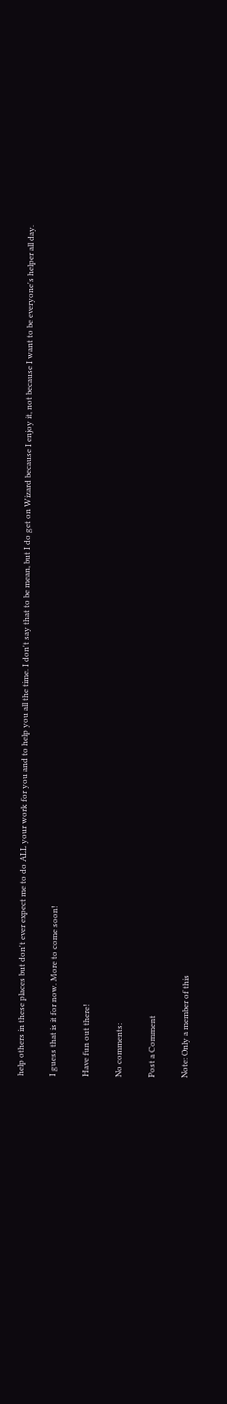help others in these places but don't ever expect me to do ALL your work for you and to help you all the time. I don't say that to be mean, but I do get on Wizard because I enjoy it, not because I want to be everyone's helper all day.

I guess that is it for now. More to come soon!

Have fun out there!

No comments:

Post a Comment

Note: Only a member of this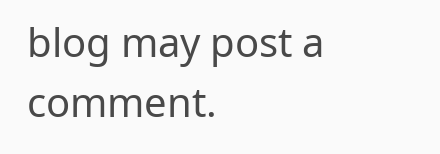blog may post a comment.